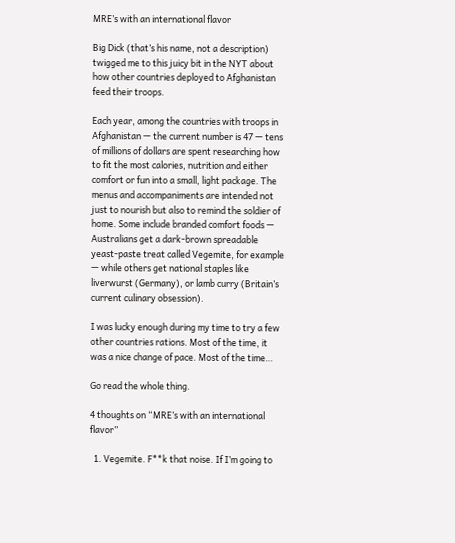MRE’s with an international flavor

Big Dick (that’s his name, not a description) twigged me to this juicy bit in the NYT about how other countries deployed to Afghanistan feed their troops.

Each year, among the countries with troops in Afghanistan — the current number is 47 — tens of millions of dollars are spent researching how to fit the most calories, nutrition and either comfort or fun into a small, light package. The menus and accompaniments are intended not just to nourish but also to remind the soldier of home. Some include branded comfort foods — Australians get a dark-brown spreadable yeast-paste treat called Vegemite, for example — while others get national staples like liverwurst (Germany), or lamb curry (Britain’s current culinary obsession).

I was lucky enough during my time to try a few other countries rations. Most of the time, it was a nice change of pace. Most of the time…

Go read the whole thing.

4 thoughts on “MRE’s with an international flavor”

  1. Vegemite. F**k that noise. If I’m going to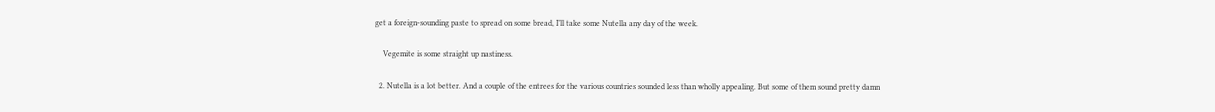get a foreign-sounding paste to spread on some bread, I’ll take some Nutella any day of the week.

    Vegemite is some straight up nastiness.

  2. Nutella is a lot better. And a couple of the entrees for the various countries sounded less than wholly appealing. But some of them sound pretty damn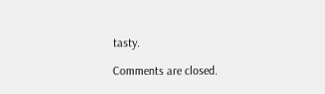tasty.

Comments are closed.